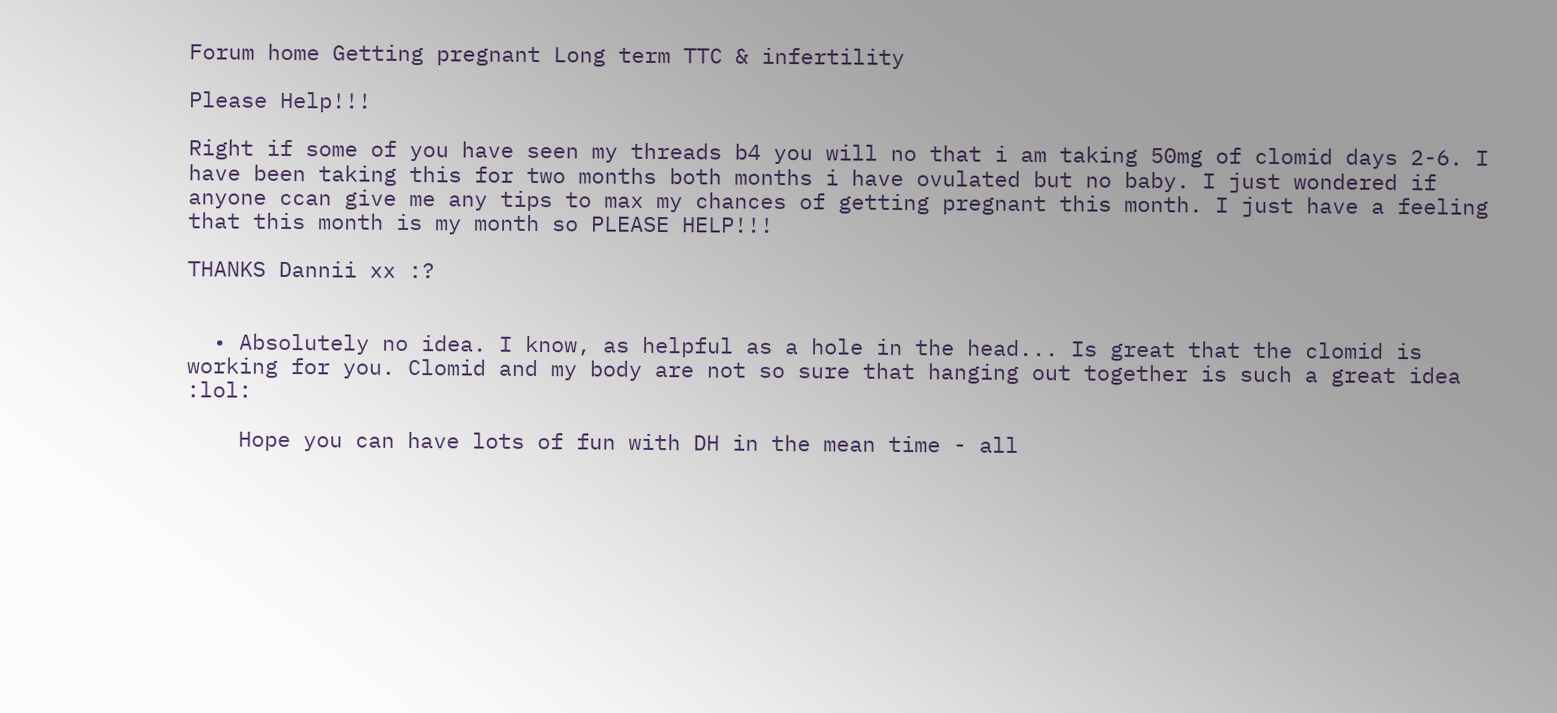Forum home Getting pregnant Long term TTC & infertility

Please Help!!!

Right if some of you have seen my threads b4 you will no that i am taking 50mg of clomid days 2-6. I have been taking this for two months both months i have ovulated but no baby. I just wondered if anyone ccan give me any tips to max my chances of getting pregnant this month. I just have a feeling that this month is my month so PLEASE HELP!!!

THANKS Dannii xx :?


  • Absolutely no idea. I know, as helpful as a hole in the head... Is great that the clomid is working for you. Clomid and my body are not so sure that hanging out together is such a great idea :lol:

    Hope you can have lots of fun with DH in the mean time - all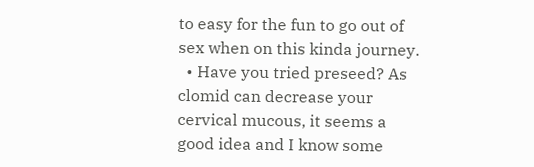to easy for the fun to go out of sex when on this kinda journey.
  • Have you tried preseed? As clomid can decrease your cervical mucous, it seems a good idea and I know some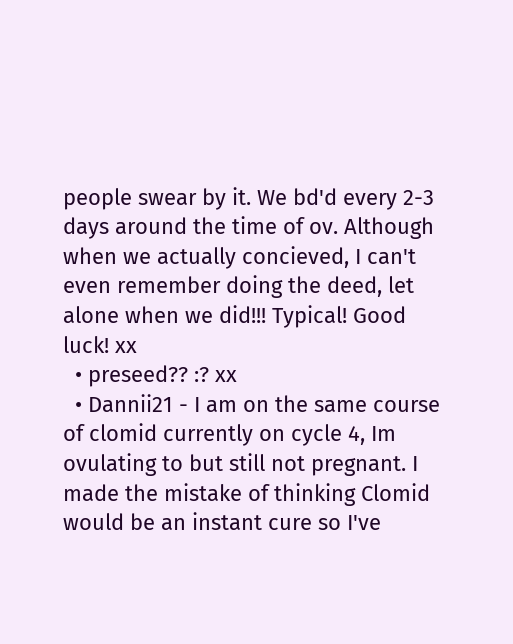people swear by it. We bd'd every 2-3 days around the time of ov. Although when we actually concieved, I can't even remember doing the deed, let alone when we did!!! Typical! Good luck! xx
  • preseed?? :? xx
  • Dannii21 - I am on the same course of clomid currently on cycle 4, Im ovulating to but still not pregnant. I made the mistake of thinking Clomid would be an instant cure so I've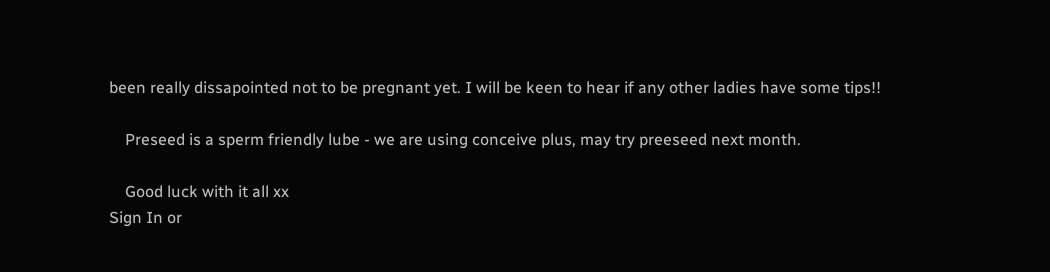been really dissapointed not to be pregnant yet. I will be keen to hear if any other ladies have some tips!!

    Preseed is a sperm friendly lube - we are using conceive plus, may try preeseed next month.

    Good luck with it all xx
Sign In or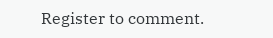Register to comment.